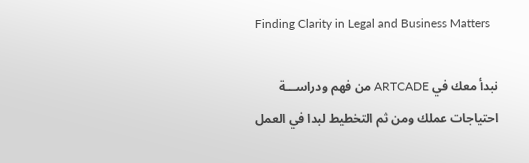Finding Clarity in Legal and Business Matters

نبدأ معك في ARTCADE من فهم ودراســـة احتياجات عملك ومن ثم التخطيط لبدا في العمل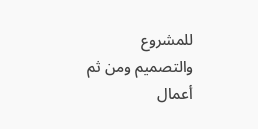للمشروع والتصميم ومن ثم أعمال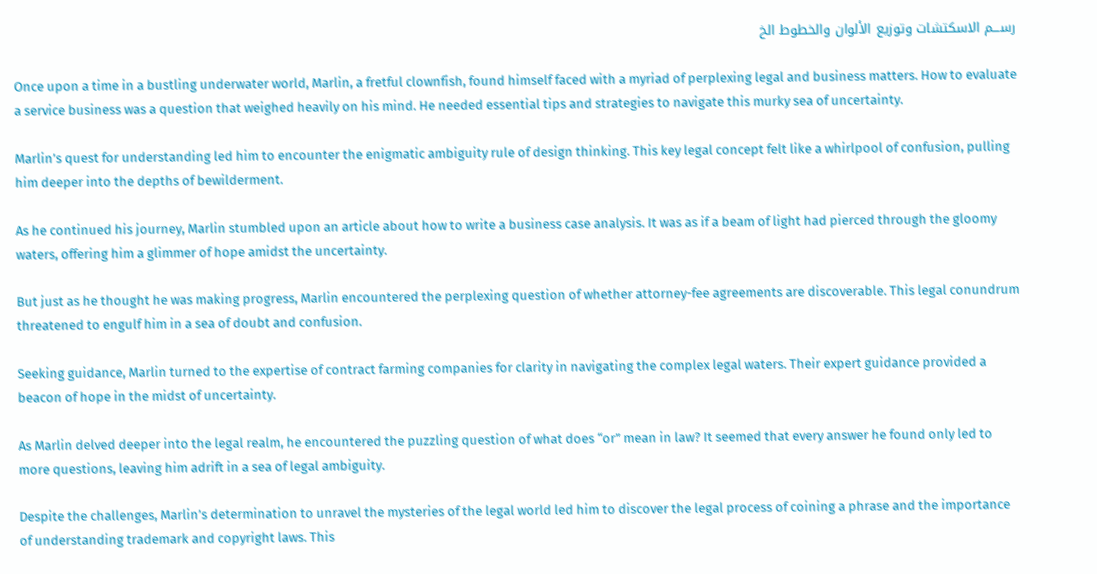رســـم الاسكتشات وتوزيع الألوان والخطوط الخ

Once upon a time in a bustling underwater world, Marlin, a fretful clownfish, found himself faced with a myriad of perplexing legal and business matters. How to evaluate a service business was a question that weighed heavily on his mind. He needed essential tips and strategies to navigate this murky sea of uncertainty.

Marlin’s quest for understanding led him to encounter the enigmatic ambiguity rule of design thinking. This key legal concept felt like a whirlpool of confusion, pulling him deeper into the depths of bewilderment.

As he continued his journey, Marlin stumbled upon an article about how to write a business case analysis. It was as if a beam of light had pierced through the gloomy waters, offering him a glimmer of hope amidst the uncertainty.

But just as he thought he was making progress, Marlin encountered the perplexing question of whether attorney-fee agreements are discoverable. This legal conundrum threatened to engulf him in a sea of doubt and confusion.

Seeking guidance, Marlin turned to the expertise of contract farming companies for clarity in navigating the complex legal waters. Their expert guidance provided a beacon of hope in the midst of uncertainty.

As Marlin delved deeper into the legal realm, he encountered the puzzling question of what does “or” mean in law? It seemed that every answer he found only led to more questions, leaving him adrift in a sea of legal ambiguity.

Despite the challenges, Marlin’s determination to unravel the mysteries of the legal world led him to discover the legal process of coining a phrase and the importance of understanding trademark and copyright laws. This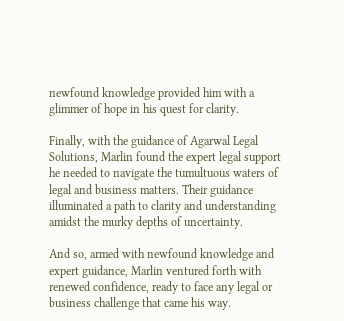newfound knowledge provided him with a glimmer of hope in his quest for clarity.

Finally, with the guidance of Agarwal Legal Solutions, Marlin found the expert legal support he needed to navigate the tumultuous waters of legal and business matters. Their guidance illuminated a path to clarity and understanding amidst the murky depths of uncertainty.

And so, armed with newfound knowledge and expert guidance, Marlin ventured forth with renewed confidence, ready to face any legal or business challenge that came his way.